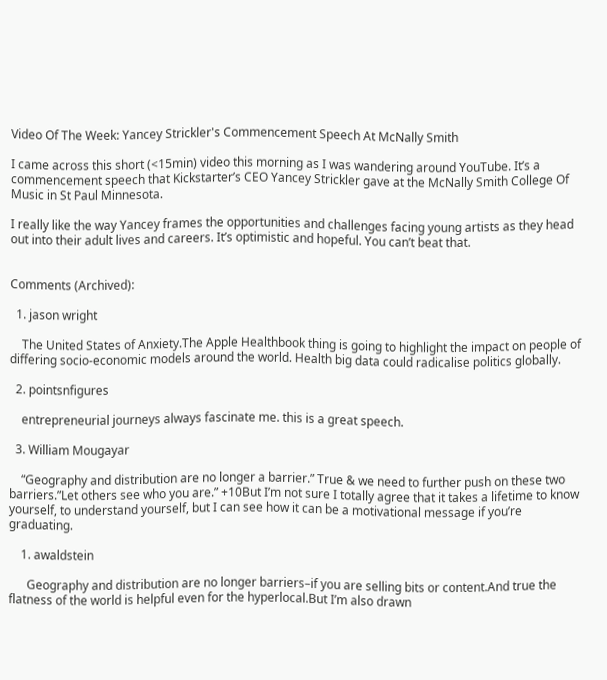Video Of The Week: Yancey Strickler's Commencement Speech At McNally Smith

I came across this short (<15min) video this morning as I was wandering around YouTube. It’s a commencement speech that Kickstarter’s CEO Yancey Strickler gave at the McNally Smith College Of Music in St Paul Minnesota.

I really like the way Yancey frames the opportunities and challenges facing young artists as they head out into their adult lives and careers. It’s optimistic and hopeful. You can’t beat that.


Comments (Archived):

  1. jason wright

    The United States of Anxiety.The Apple Healthbook thing is going to highlight the impact on people of differing socio-economic models around the world. Health big data could radicalise politics globally.

  2. pointsnfigures

    entrepreneurial journeys always fascinate me. this is a great speech.

  3. William Mougayar

    “Geography and distribution are no longer a barrier.” True & we need to further push on these two barriers.”Let others see who you are.” +10But I’m not sure I totally agree that it takes a lifetime to know yourself, to understand yourself, but I can see how it can be a motivational message if you’re graduating.

    1. awaldstein

      Geography and distribution are no longer barriers–if you are selling bits or content.And true the flatness of the world is helpful even for the hyperlocal.But I’m also drawn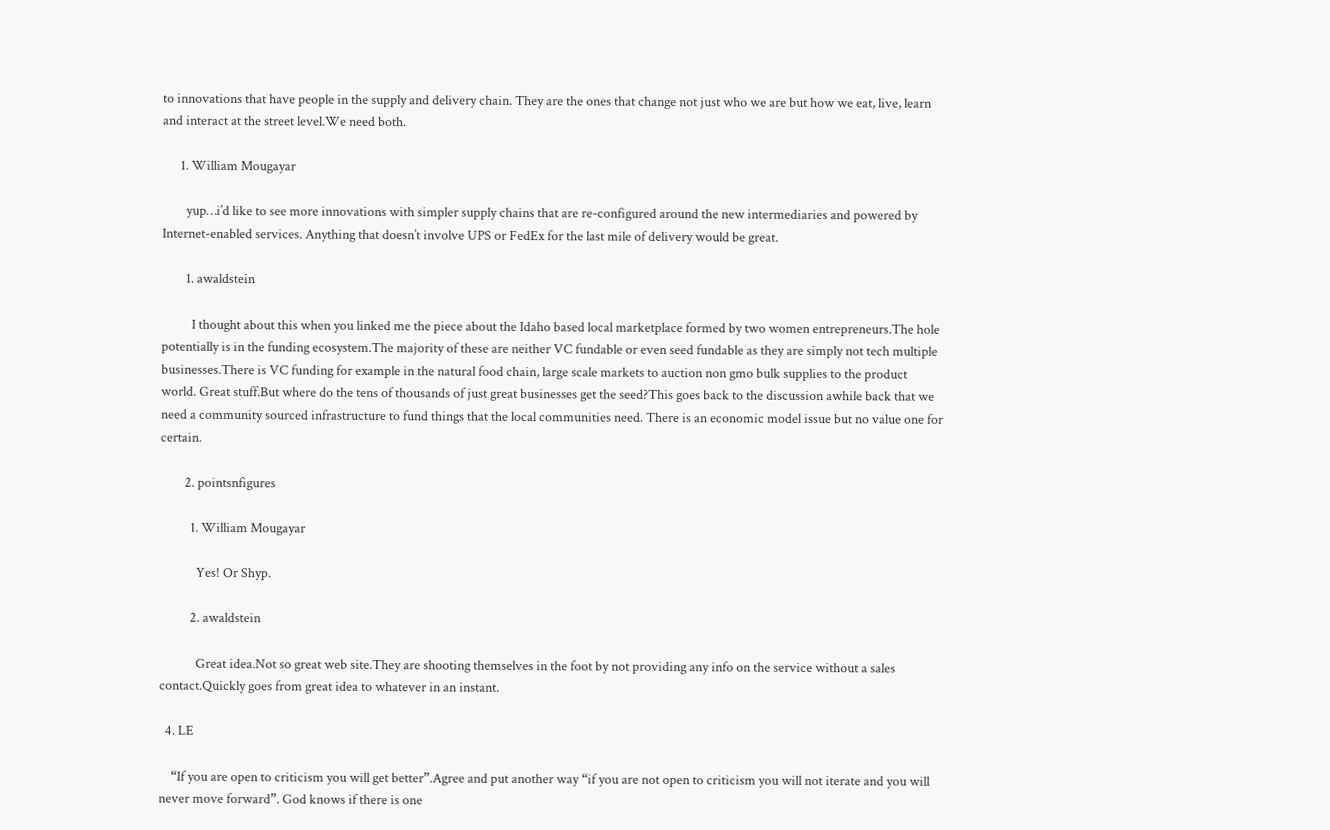to innovations that have people in the supply and delivery chain. They are the ones that change not just who we are but how we eat, live, learn and interact at the street level.We need both.

      1. William Mougayar

        yup…i’d like to see more innovations with simpler supply chains that are re-configured around the new intermediaries and powered by Internet-enabled services. Anything that doesn’t involve UPS or FedEx for the last mile of delivery would be great.

        1. awaldstein

          I thought about this when you linked me the piece about the Idaho based local marketplace formed by two women entrepreneurs.The hole potentially is in the funding ecosystem.The majority of these are neither VC fundable or even seed fundable as they are simply not tech multiple businesses.There is VC funding for example in the natural food chain, large scale markets to auction non gmo bulk supplies to the product world. Great stuff.But where do the tens of thousands of just great businesses get the seed?This goes back to the discussion awhile back that we need a community sourced infrastructure to fund things that the local communities need. There is an economic model issue but no value one for certain.

        2. pointsnfigures

          1. William Mougayar

            Yes! Or Shyp.

          2. awaldstein

            Great idea.Not so great web site.They are shooting themselves in the foot by not providing any info on the service without a sales contact.Quickly goes from great idea to whatever in an instant.

  4. LE

    “If you are open to criticism you will get better”.Agree and put another way “if you are not open to criticism you will not iterate and you will never move forward”. God knows if there is one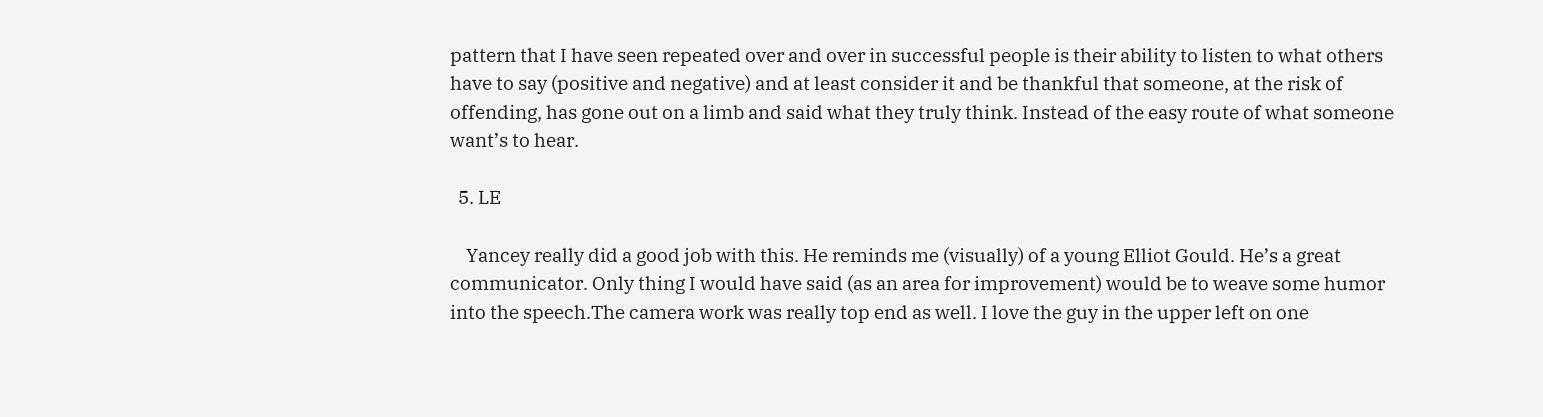pattern that I have seen repeated over and over in successful people is their ability to listen to what others have to say (positive and negative) and at least consider it and be thankful that someone, at the risk of offending, has gone out on a limb and said what they truly think. Instead of the easy route of what someone want’s to hear.

  5. LE

    Yancey really did a good job with this. He reminds me (visually) of a young Elliot Gould. He’s a great communicator. Only thing I would have said (as an area for improvement) would be to weave some humor into the speech.The camera work was really top end as well. I love the guy in the upper left on one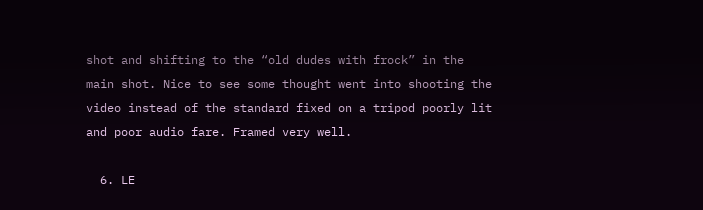shot and shifting to the “old dudes with frock” in the main shot. Nice to see some thought went into shooting the video instead of the standard fixed on a tripod poorly lit and poor audio fare. Framed very well.

  6. LE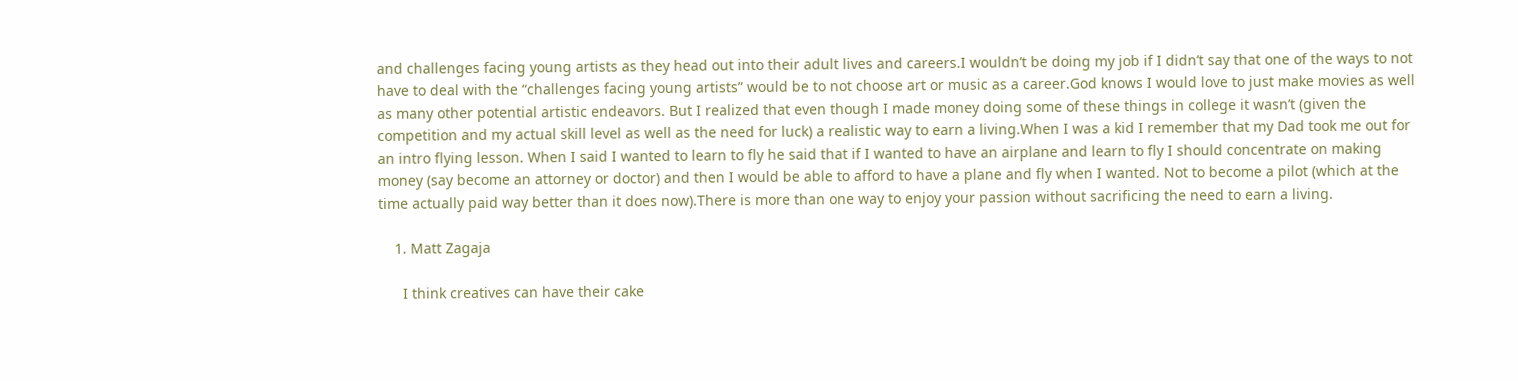and challenges facing young artists as they head out into their adult lives and careers.I wouldn’t be doing my job if I didn’t say that one of the ways to not have to deal with the “challenges facing young artists” would be to not choose art or music as a career.God knows I would love to just make movies as well as many other potential artistic endeavors. But I realized that even though I made money doing some of these things in college it wasn’t (given the competition and my actual skill level as well as the need for luck) a realistic way to earn a living.When I was a kid I remember that my Dad took me out for an intro flying lesson. When I said I wanted to learn to fly he said that if I wanted to have an airplane and learn to fly I should concentrate on making money (say become an attorney or doctor) and then I would be able to afford to have a plane and fly when I wanted. Not to become a pilot (which at the time actually paid way better than it does now).There is more than one way to enjoy your passion without sacrificing the need to earn a living.

    1. Matt Zagaja

      I think creatives can have their cake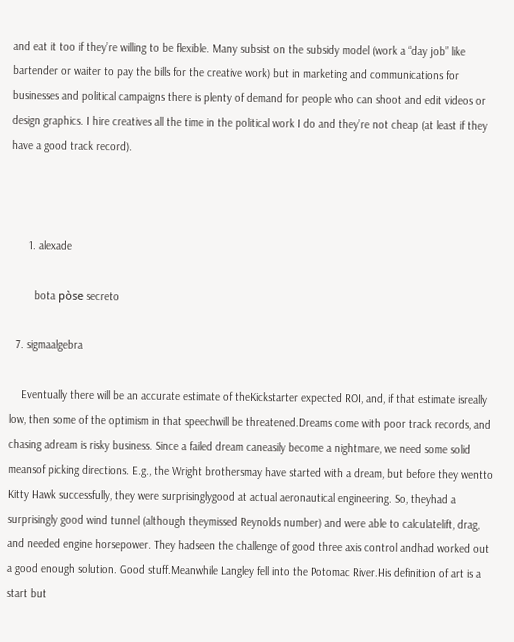and eat it too if they’re willing to be flexible. Many subsist on the subsidy model (work a “day job” like bartender or waiter to pay the bills for the creative work) but in marketing and communications for businesses and political campaigns there is plenty of demand for people who can shoot and edit videos or design graphics. I hire creatives all the time in the political work I do and they’re not cheap (at least if they have a good track record).



      1. alexade

        bota pòse secreto

  7. sigmaalgebra

    Eventually there will be an accurate estimate of theKickstarter expected ROI, and, if that estimate isreally low, then some of the optimism in that speechwill be threatened.Dreams come with poor track records, and chasing adream is risky business. Since a failed dream caneasily become a nightmare, we need some solid meansof picking directions. E.g., the Wright brothersmay have started with a dream, but before they wentto Kitty Hawk successfully, they were surprisinglygood at actual aeronautical engineering. So, theyhad a surprisingly good wind tunnel (although theymissed Reynolds number) and were able to calculatelift, drag, and needed engine horsepower. They hadseen the challenge of good three axis control andhad worked out a good enough solution. Good stuff.Meanwhile Langley fell into the Potomac River.His definition of art is a start but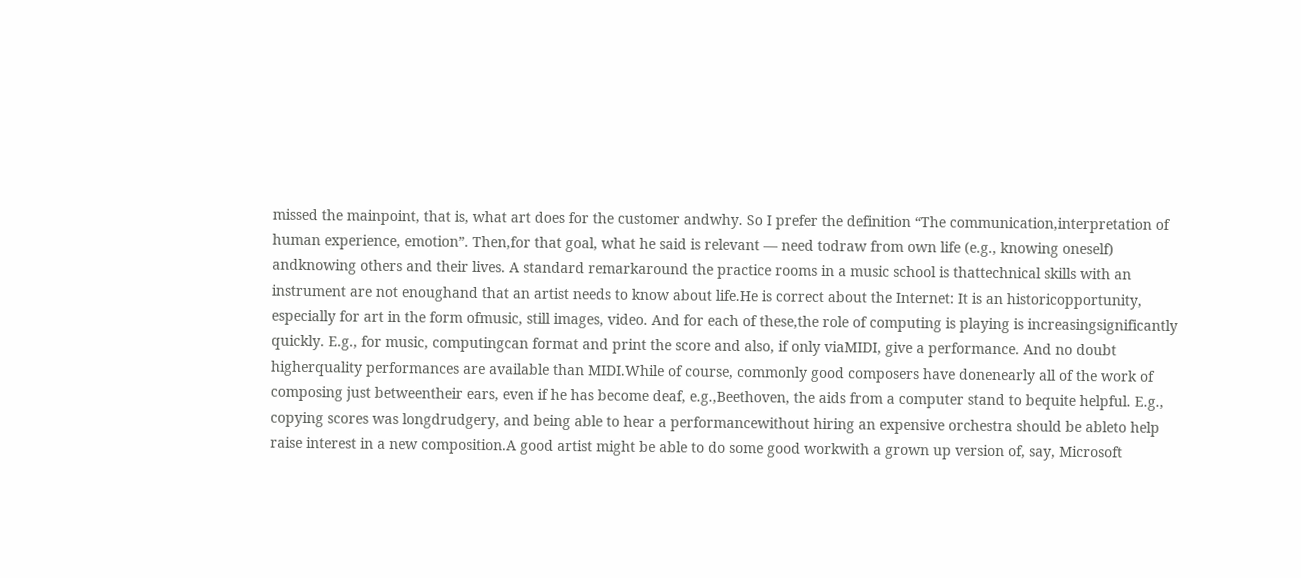missed the mainpoint, that is, what art does for the customer andwhy. So I prefer the definition “The communication,interpretation of human experience, emotion”. Then,for that goal, what he said is relevant — need todraw from own life (e.g., knowing oneself) andknowing others and their lives. A standard remarkaround the practice rooms in a music school is thattechnical skills with an instrument are not enoughand that an artist needs to know about life.He is correct about the Internet: It is an historicopportunity, especially for art in the form ofmusic, still images, video. And for each of these,the role of computing is playing is increasingsignificantly quickly. E.g., for music, computingcan format and print the score and also, if only viaMIDI, give a performance. And no doubt higherquality performances are available than MIDI.While of course, commonly good composers have donenearly all of the work of composing just betweentheir ears, even if he has become deaf, e.g.,Beethoven, the aids from a computer stand to bequite helpful. E.g., copying scores was longdrudgery, and being able to hear a performancewithout hiring an expensive orchestra should be ableto help raise interest in a new composition.A good artist might be able to do some good workwith a grown up version of, say, Microsoft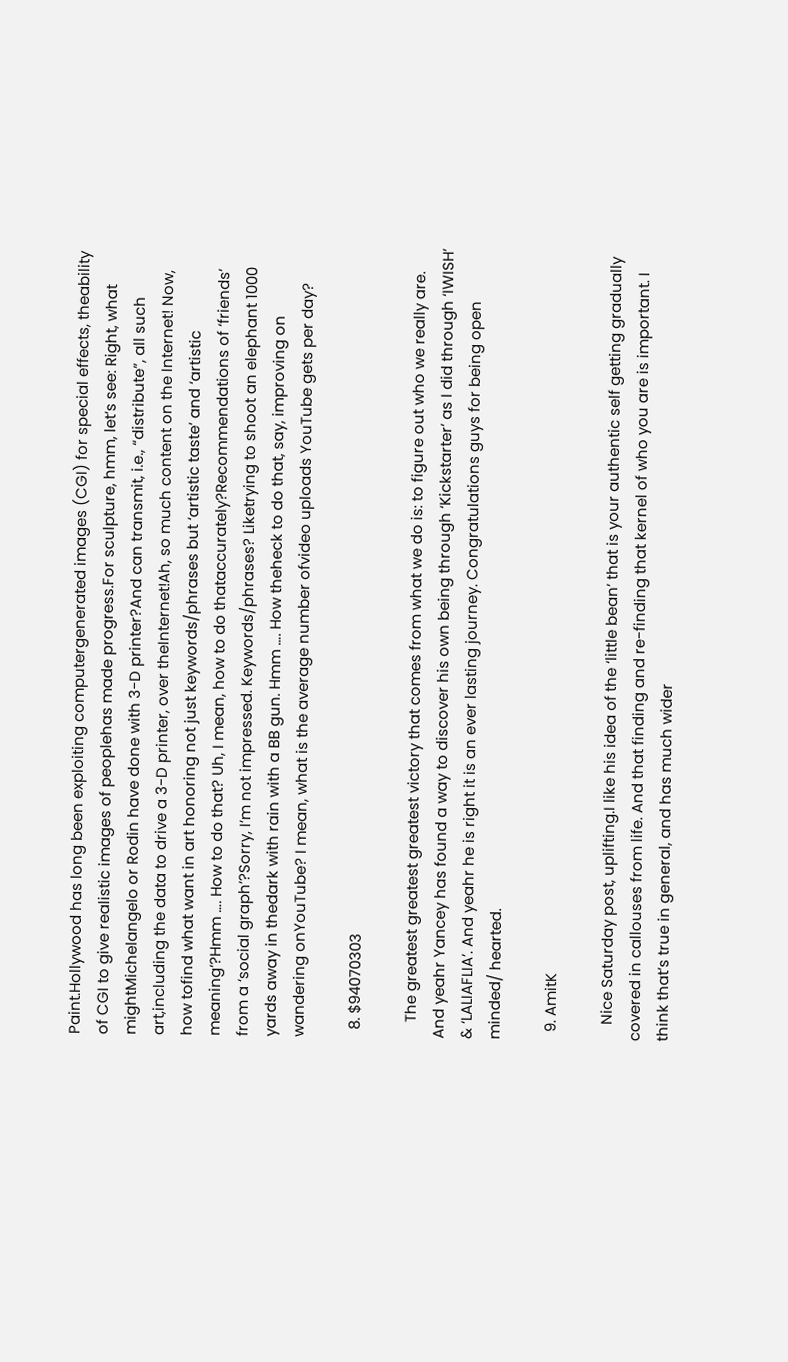Paint.Hollywood has long been exploiting computergenerated images (CGI) for special effects, theability of CGI to give realistic images of peoplehas made progress.For sculpture, hmm, let’s see: Right, what mightMichelangelo or Rodin have done with 3-D printer?And can transmit, i.e., “distribute”, all such art,including the data to drive a 3-D printer, over theInternet!Ah, so much content on the Internet! Now, how tofind what want in art honoring not just keywords/phrases but ‘artistic taste’ and ‘artistic meaning’?Hmm …. How to do that? Uh, I mean, how to do thataccurately?Recommendations of ‘friends’ from a ‘social graph’?Sorry, I’m not impressed. Keywords/phrases? Liketrying to shoot an elephant 1000 yards away in thedark with rain with a BB gun. Hmm …. How theheck to do that, say, improving on wandering onYouTube? I mean, what is the average number ofvideo uploads YouTube gets per day?

  8. $94070303

    The greatest greatest greatest victory that comes from what we do is: to figure out who we really are. And yeahr Yancey has found a way to discover his own being through ‘Kickstarter’ as I did through ‘IWISH’ & ‘LALIAFLIA’. And yeahr he is right it is an ever lasting journey. Congratulations guys for being open minded/ hearted.

  9. AmitK

    Nice Saturday post, uplifting.I like his idea of the ‘little bean’ that is your authentic self getting gradually covered in callouses from life. And that finding and re-finding that kernel of who you are is important. I think that’s true in general, and has much wider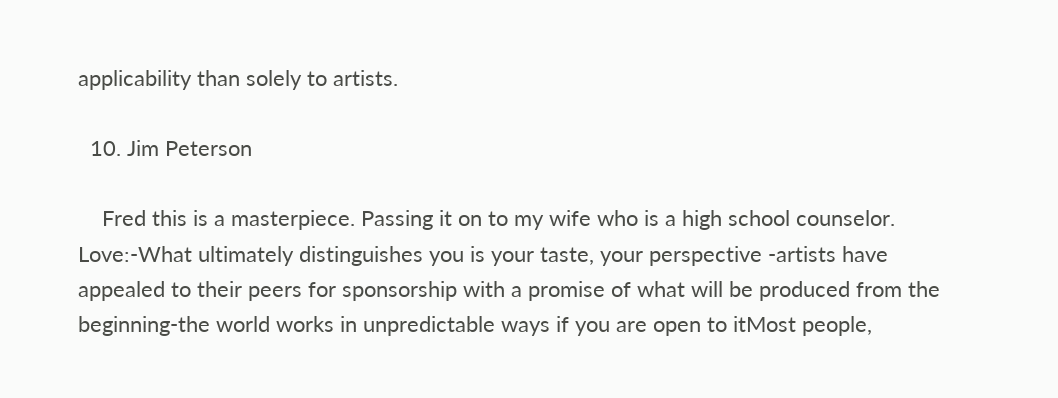applicability than solely to artists.

  10. Jim Peterson

    Fred this is a masterpiece. Passing it on to my wife who is a high school counselor. Love:-What ultimately distinguishes you is your taste, your perspective -artists have appealed to their peers for sponsorship with a promise of what will be produced from the beginning-the world works in unpredictable ways if you are open to itMost people,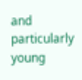and particularly young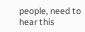people, need to hear this